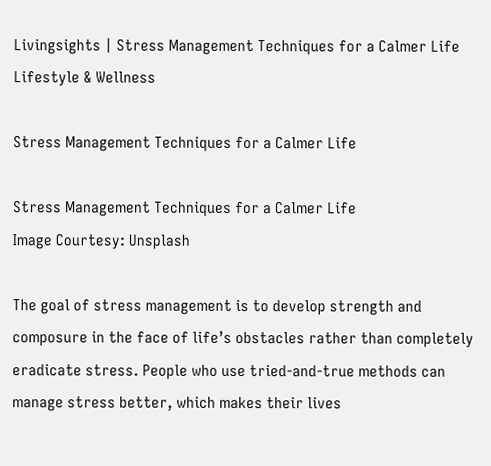Livingsights | Stress Management Techniques for a Calmer Life
Lifestyle & Wellness

Stress Management Techniques for a Calmer Life

Stress Management Techniques for a Calmer Life
Image Courtesy: Unsplash

The goal of stress management is to develop strength and composure in the face of life’s obstacles rather than completely eradicate stress. People who use tried-and-true methods can manage stress better, which makes their lives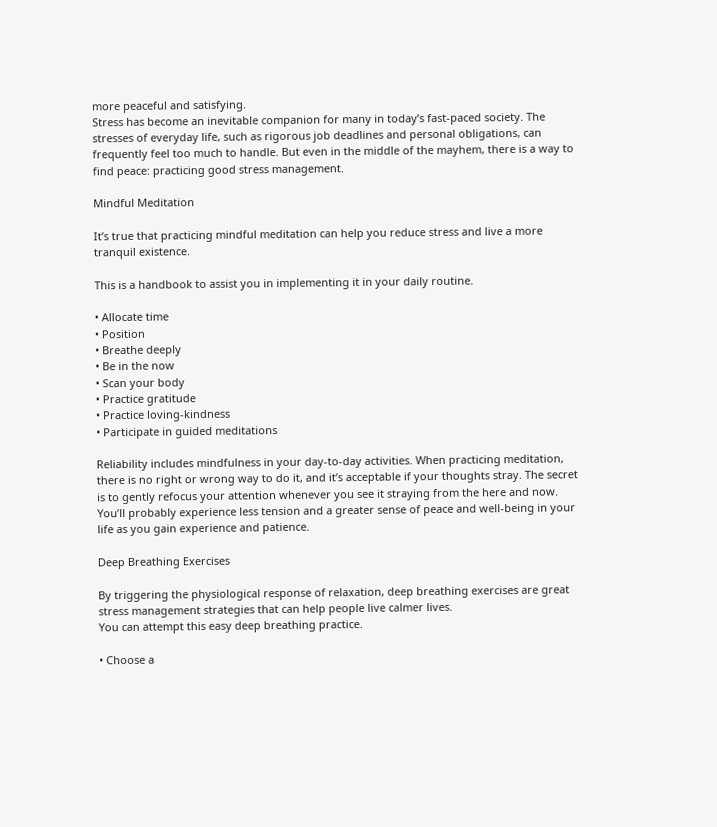more peaceful and satisfying.
Stress has become an inevitable companion for many in today’s fast-paced society. The stresses of everyday life, such as rigorous job deadlines and personal obligations, can frequently feel too much to handle. But even in the middle of the mayhem, there is a way to find peace: practicing good stress management.

Mindful Meditation

It’s true that practicing mindful meditation can help you reduce stress and live a more tranquil existence.

This is a handbook to assist you in implementing it in your daily routine.

• Allocate time
• Position
• Breathe deeply
• Be in the now
• Scan your body
• Practice gratitude
• Practice loving-kindness
• Participate in guided meditations

Reliability includes mindfulness in your day-to-day activities. When practicing meditation, there is no right or wrong way to do it, and it’s acceptable if your thoughts stray. The secret is to gently refocus your attention whenever you see it straying from the here and now. You’ll probably experience less tension and a greater sense of peace and well-being in your life as you gain experience and patience.

Deep Breathing Exercises

By triggering the physiological response of relaxation, deep breathing exercises are great stress management strategies that can help people live calmer lives.
You can attempt this easy deep breathing practice.

• Choose a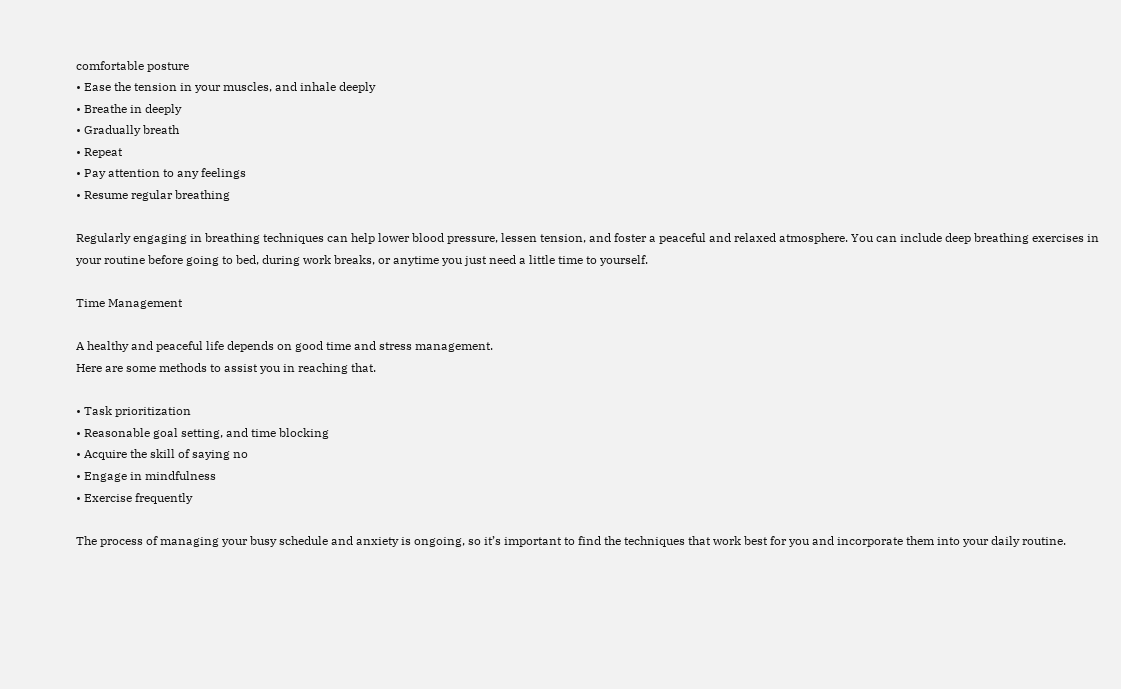comfortable posture
• Ease the tension in your muscles, and inhale deeply
• Breathe in deeply
• Gradually breath
• Repeat
• Pay attention to any feelings
• Resume regular breathing

Regularly engaging in breathing techniques can help lower blood pressure, lessen tension, and foster a peaceful and relaxed atmosphere. You can include deep breathing exercises in your routine before going to bed, during work breaks, or anytime you just need a little time to yourself.

Time Management

A healthy and peaceful life depends on good time and stress management.
Here are some methods to assist you in reaching that.

• Task prioritization
• Reasonable goal setting, and time blocking
• Acquire the skill of saying no
• Engage in mindfulness
• Exercise frequently

The process of managing your busy schedule and anxiety is ongoing, so it’s important to find the techniques that work best for you and incorporate them into your daily routine.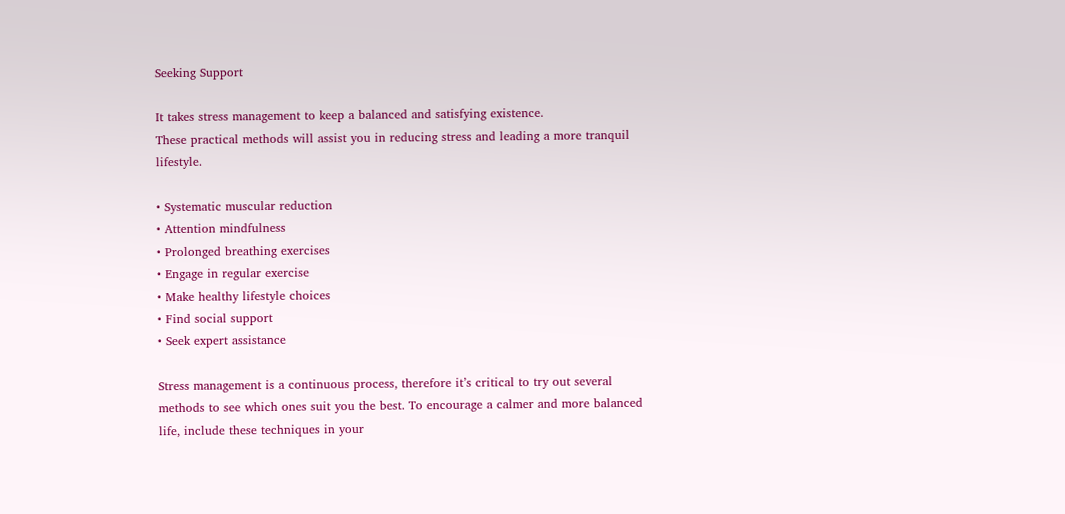Seeking Support

It takes stress management to keep a balanced and satisfying existence.
These practical methods will assist you in reducing stress and leading a more tranquil lifestyle.

• Systematic muscular reduction
• Attention mindfulness
• Prolonged breathing exercises
• Engage in regular exercise
• Make healthy lifestyle choices
• Find social support
• Seek expert assistance

Stress management is a continuous process, therefore it’s critical to try out several methods to see which ones suit you the best. To encourage a calmer and more balanced life, include these techniques in your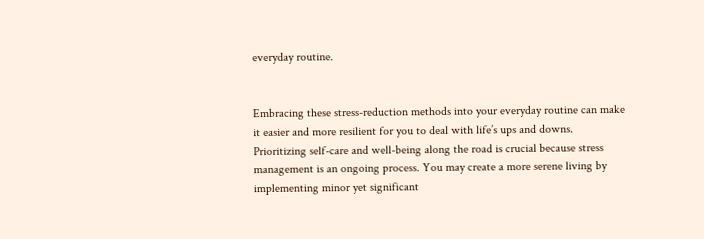everyday routine.


Embracing these stress-reduction methods into your everyday routine can make it easier and more resilient for you to deal with life’s ups and downs. Prioritizing self-care and well-being along the road is crucial because stress management is an ongoing process. You may create a more serene living by implementing minor yet significant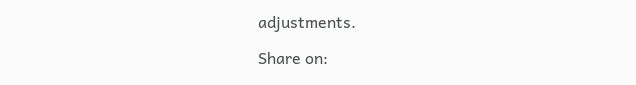adjustments.

Share on: